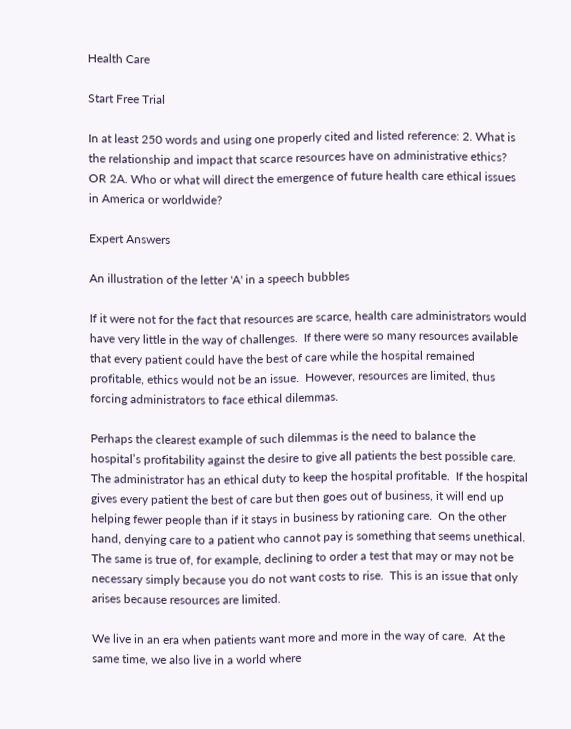Health Care

Start Free Trial

In at least 250 words and using one properly cited and listed reference: 2. What is the relationship and impact that scarce resources have on administrative ethics? OR 2A. Who or what will direct the emergence of future health care ethical issues in America or worldwide?

Expert Answers

An illustration of the letter 'A' in a speech bubbles

If it were not for the fact that resources are scarce, health care administrators would have very little in the way of challenges.  If there were so many resources available that every patient could have the best of care while the hospital remained profitable, ethics would not be an issue.  However, resources are limited, thus forcing administrators to face ethical dilemmas.

Perhaps the clearest example of such dilemmas is the need to balance the hospital’s profitability against the desire to give all patients the best possible care.  The administrator has an ethical duty to keep the hospital profitable.  If the hospital gives every patient the best of care but then goes out of business, it will end up helping fewer people than if it stays in business by rationing care.  On the other hand, denying care to a patient who cannot pay is something that seems unethical.  The same is true of, for example, declining to order a test that may or may not be necessary simply because you do not want costs to rise.  This is an issue that only arises because resources are limited.

We live in an era when patients want more and more in the way of care.  At the same time, we also live in a world where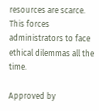resources are scarce.  This forces administrators to face ethical dilemmas all the time.

Approved by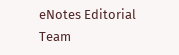eNotes Editorial Team